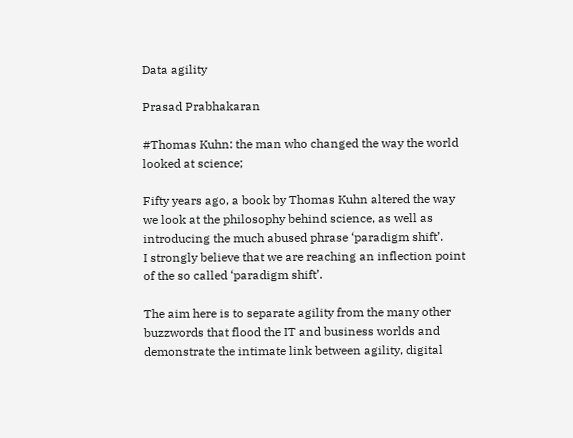Data agility

Prasad Prabhakaran

#Thomas Kuhn: the man who changed the way the world looked at science;

Fifty years ago, a book by Thomas Kuhn altered the way we look at the philosophy behind science, as well as introducing the much abused phrase ‘paradigm shift’.
I strongly believe that we are reaching an inflection point of the so called ‘paradigm shift’.

The aim here is to separate agility from the many other buzzwords that flood the IT and business worlds and demonstrate the intimate link between agility, digital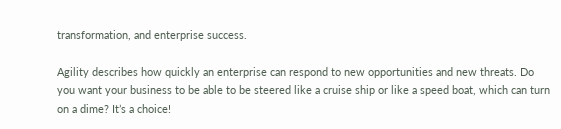transformation, and enterprise success.

Agility describes how quickly an enterprise can respond to new opportunities and new threats. Do you want your business to be able to be steered like a cruise ship or like a speed boat, which can turn on a dime? It’s a choice!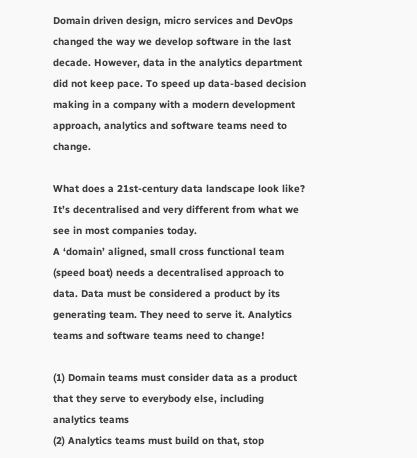Domain driven design, micro services and DevOps changed the way we develop software in the last decade. However, data in the analytics department did not keep pace. To speed up data-based decision making in a company with a modern development approach, analytics and software teams need to change.

What does a 21st-century data landscape look like? It’s decentralised and very different from what we see in most companies today.
A ‘domain’ aligned, small cross functional team (speed boat) needs a decentralised approach to data. Data must be considered a product by its generating team. They need to serve it. Analytics teams and software teams need to change!

(1) Domain teams must consider data as a product that they serve to everybody else, including analytics teams
(2) Analytics teams must build on that, stop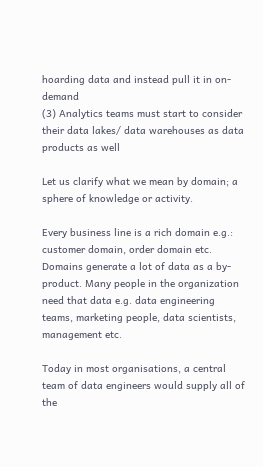hoarding data and instead pull it in on-demand
(3) Analytics teams must start to consider their data lakes/ data warehouses as data products as well

Let us clarify what we mean by domain; a sphere of knowledge or activity.

Every business line is a rich domain e.g.: customer domain, order domain etc. Domains generate a lot of data as a by-product. Many people in the organization need that data e.g. data engineering teams, marketing people, data scientists, management etc.

Today in most organisations, a central team of data engineers would supply all of the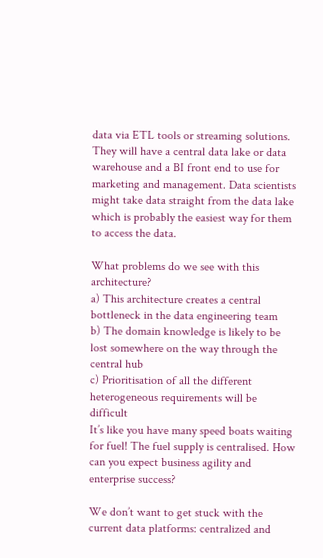data via ETL tools or streaming solutions. They will have a central data lake or data warehouse and a BI front end to use for marketing and management. Data scientists might take data straight from the data lake which is probably the easiest way for them to access the data.

What problems do we see with this architecture?
a) This architecture creates a central bottleneck in the data engineering team
b) The domain knowledge is likely to be lost somewhere on the way through the central hub
c) Prioritisation of all the different heterogeneous requirements will be difficult
It’s like you have many speed boats waiting for fuel! The fuel supply is centralised. How can you expect business agility and enterprise success?

We don’t want to get stuck with the current data platforms: centralized and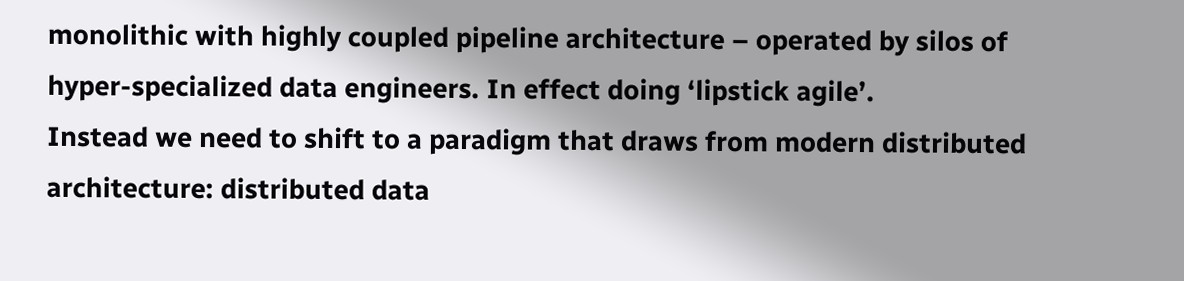monolithic with highly coupled pipeline architecture – operated by silos of hyper-specialized data engineers. In effect doing ‘lipstick agile’.
Instead we need to shift to a paradigm that draws from modern distributed architecture: distributed data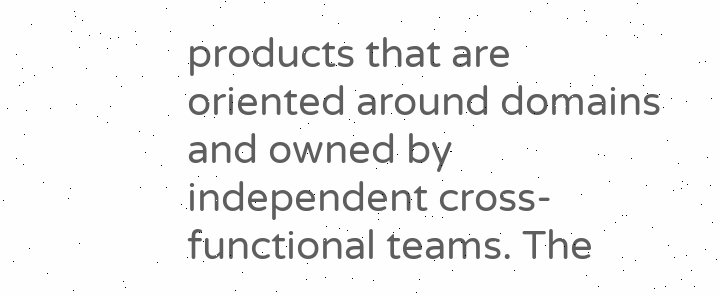products that are oriented around domains and owned by independent cross-functional teams. The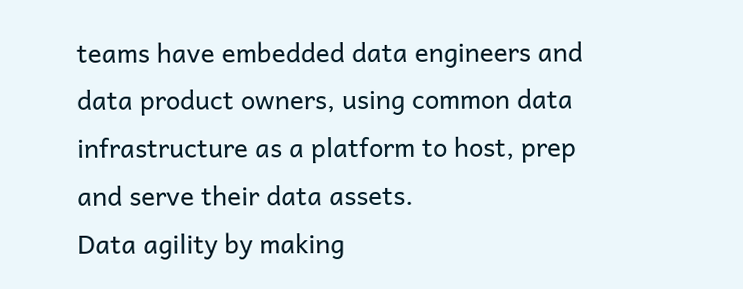teams have embedded data engineers and data product owners, using common data infrastructure as a platform to host, prep and serve their data assets.
Data agility by making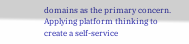domains as the primary concern. Applying platform thinking to create a self-service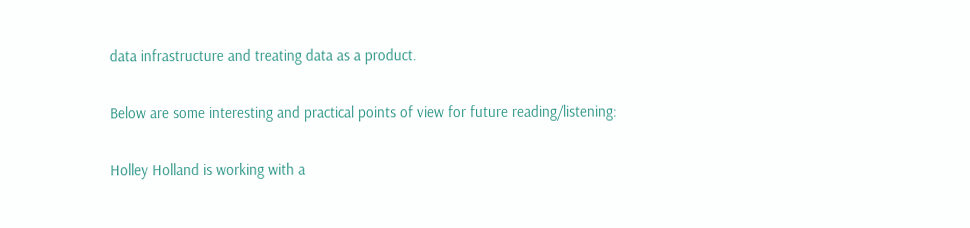data infrastructure and treating data as a product.

Below are some interesting and practical points of view for future reading/listening:

Holley Holland is working with a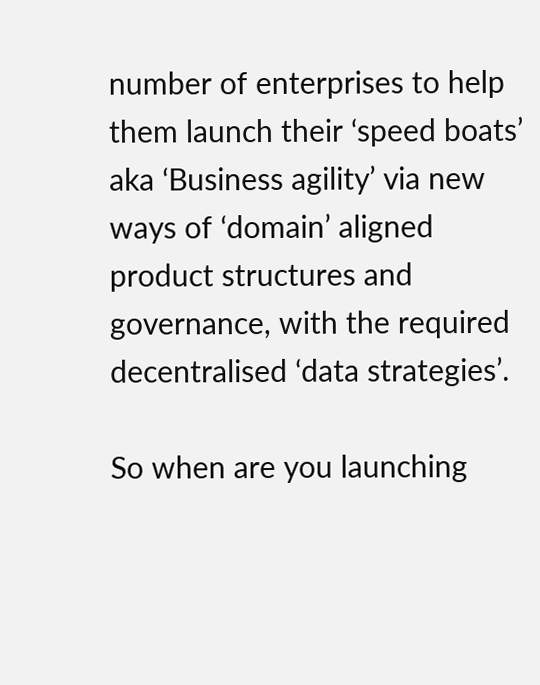number of enterprises to help them launch their ‘speed boats’ aka ‘Business agility’ via new ways of ‘domain’ aligned product structures and governance, with the required decentralised ‘data strategies’.

So when are you launching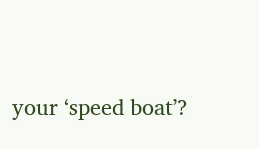your ‘speed boat’?